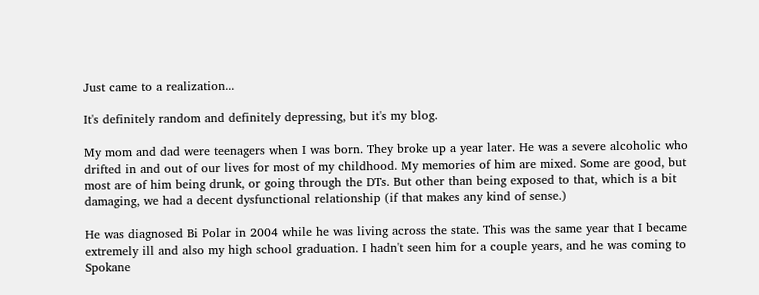Just came to a realization...

It's definitely random and definitely depressing, but it's my blog.

My mom and dad were teenagers when I was born. They broke up a year later. He was a severe alcoholic who drifted in and out of our lives for most of my childhood. My memories of him are mixed. Some are good, but most are of him being drunk, or going through the DTs. But other than being exposed to that, which is a bit damaging, we had a decent dysfunctional relationship (if that makes any kind of sense.)

He was diagnosed Bi Polar in 2004 while he was living across the state. This was the same year that I became extremely ill and also my high school graduation. I hadn't seen him for a couple years, and he was coming to Spokane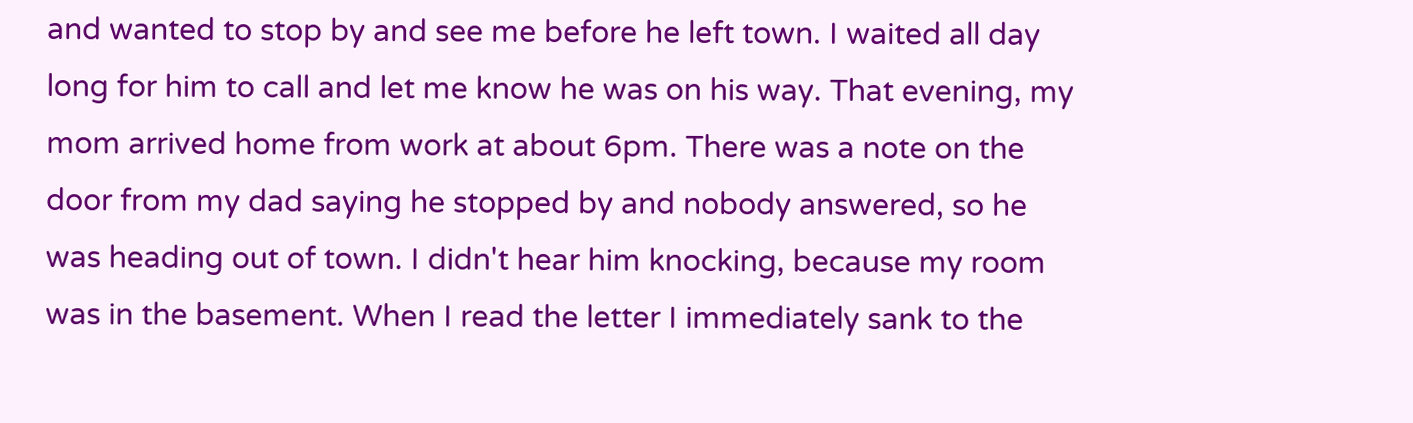and wanted to stop by and see me before he left town. I waited all day long for him to call and let me know he was on his way. That evening, my mom arrived home from work at about 6pm. There was a note on the door from my dad saying he stopped by and nobody answered, so he was heading out of town. I didn't hear him knocking, because my room was in the basement. When I read the letter I immediately sank to the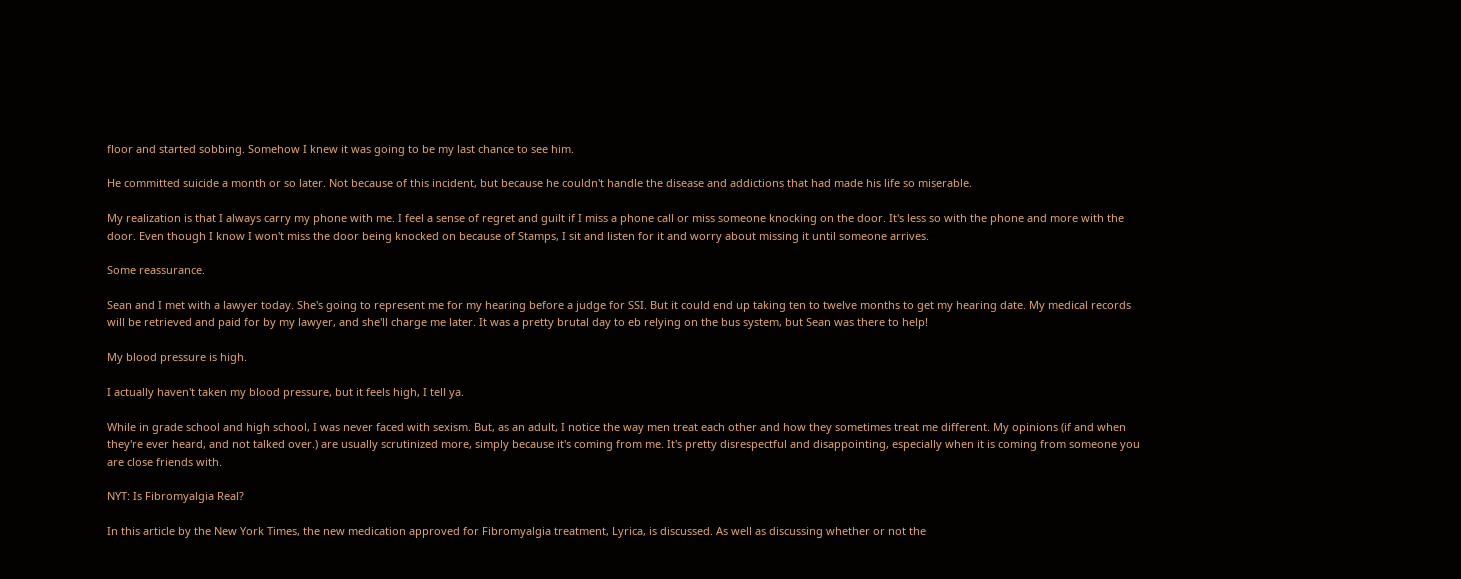floor and started sobbing. Somehow I knew it was going to be my last chance to see him.

He committed suicide a month or so later. Not because of this incident, but because he couldn't handle the disease and addictions that had made his life so miserable.

My realization is that I always carry my phone with me. I feel a sense of regret and guilt if I miss a phone call or miss someone knocking on the door. It's less so with the phone and more with the door. Even though I know I won't miss the door being knocked on because of Stamps, I sit and listen for it and worry about missing it until someone arrives.

Some reassurance.

Sean and I met with a lawyer today. She's going to represent me for my hearing before a judge for SSI. But it could end up taking ten to twelve months to get my hearing date. My medical records will be retrieved and paid for by my lawyer, and she'll charge me later. It was a pretty brutal day to eb relying on the bus system, but Sean was there to help!

My blood pressure is high.

I actually haven't taken my blood pressure, but it feels high, I tell ya.

While in grade school and high school, I was never faced with sexism. But, as an adult, I notice the way men treat each other and how they sometimes treat me different. My opinions (if and when they're ever heard, and not talked over.) are usually scrutinized more, simply because it's coming from me. It's pretty disrespectful and disappointing, especially when it is coming from someone you are close friends with.

NYT: Is Fibromyalgia Real?

In this article by the New York Times, the new medication approved for Fibromyalgia treatment, Lyrica, is discussed. As well as discussing whether or not the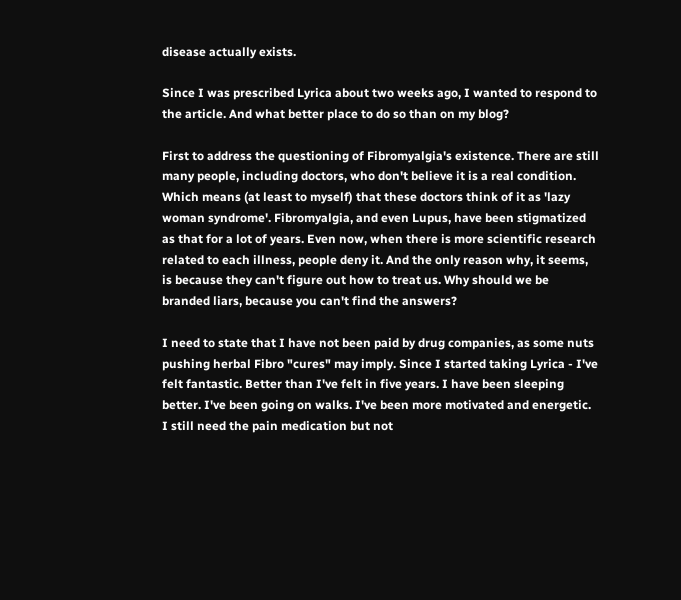disease actually exists.

Since I was prescribed Lyrica about two weeks ago, I wanted to respond to the article. And what better place to do so than on my blog?

First to address the questioning of Fibromyalgia's existence. There are still many people, including doctors, who don't believe it is a real condition. Which means (at least to myself) that these doctors think of it as 'lazy woman syndrome'. Fibromyalgia, and even Lupus, have been stigmatized as that for a lot of years. Even now, when there is more scientific research related to each illness, people deny it. And the only reason why, it seems, is because they can't figure out how to treat us. Why should we be branded liars, because you can't find the answers?

I need to state that I have not been paid by drug companies, as some nuts pushing herbal Fibro "cures" may imply. Since I started taking Lyrica - I've felt fantastic. Better than I've felt in five years. I have been sleeping better. I've been going on walks. I've been more motivated and energetic. I still need the pain medication but not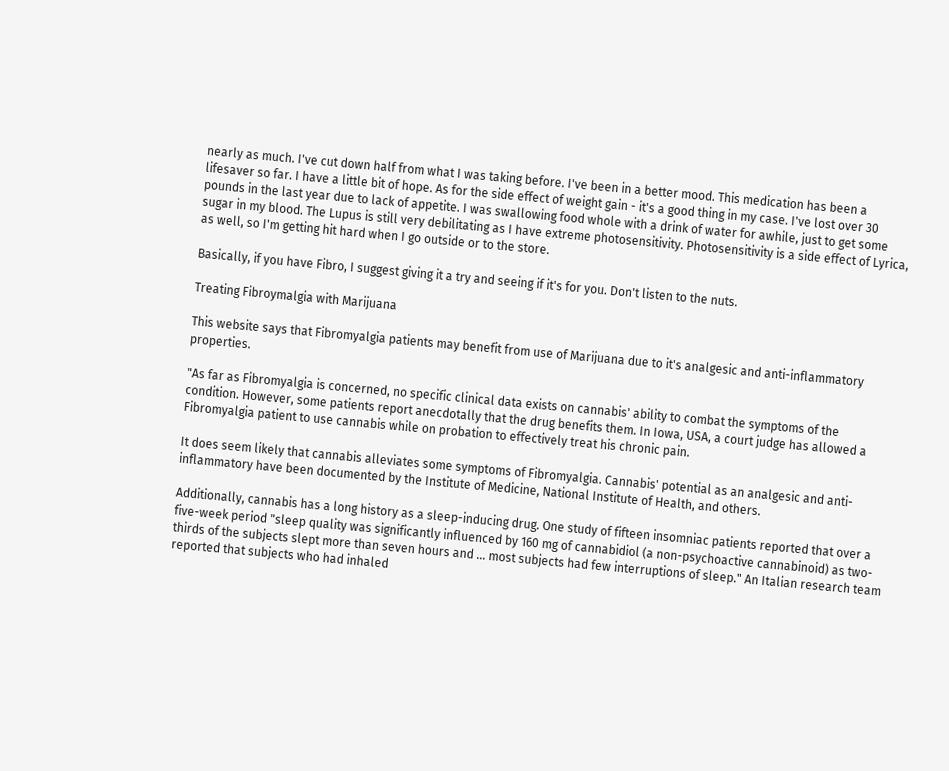nearly as much. I've cut down half from what I was taking before. I've been in a better mood. This medication has been a lifesaver so far. I have a little bit of hope. As for the side effect of weight gain - it's a good thing in my case. I've lost over 30 pounds in the last year due to lack of appetite. I was swallowing food whole with a drink of water for awhile, just to get some sugar in my blood. The Lupus is still very debilitating as I have extreme photosensitivity. Photosensitivity is a side effect of Lyrica, as well, so I'm getting hit hard when I go outside or to the store.

Basically, if you have Fibro, I suggest giving it a try and seeing if it's for you. Don't listen to the nuts.

Treating Fibroymalgia with Marijuana

This website says that Fibromyalgia patients may benefit from use of Marijuana due to it's analgesic and anti-inflammatory properties.

"As far as Fibromyalgia is concerned, no specific clinical data exists on cannabis' ability to combat the symptoms of the condition. However, some patients report anecdotally that the drug benefits them. In Iowa, USA, a court judge has allowed a Fibromyalgia patient to use cannabis while on probation to effectively treat his chronic pain.

It does seem likely that cannabis alleviates some symptoms of Fibromyalgia. Cannabis' potential as an analgesic and anti-inflammatory have been documented by the Institute of Medicine, National Institute of Health, and others.

Additionally, cannabis has a long history as a sleep-inducing drug. One study of fifteen insomniac patients reported that over a five-week period "sleep quality was significantly influenced by 160 mg of cannabidiol (a non-psychoactive cannabinoid) as two-thirds of the subjects slept more than seven hours and … most subjects had few interruptions of sleep." An Italian research team reported that subjects who had inhaled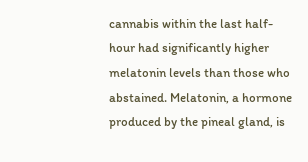cannabis within the last half-hour had significantly higher melatonin levels than those who abstained. Melatonin, a hormone produced by the pineal gland, is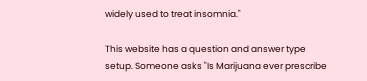widely used to treat insomnia."

This website has a question and answer type setup. Someone asks "Is Marijuana ever prescribe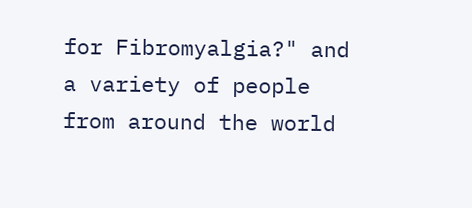for Fibromyalgia?" and a variety of people from around the world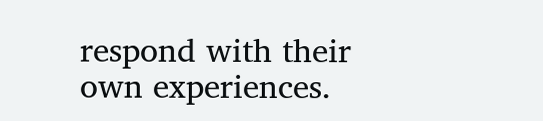respond with their own experiences.